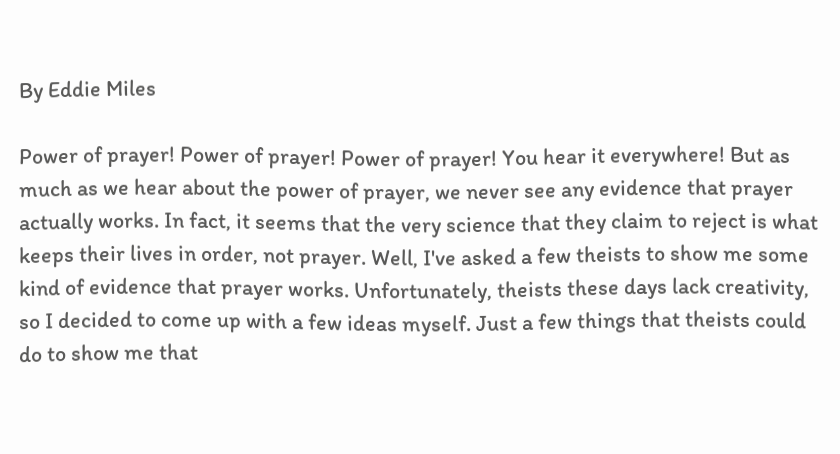By Eddie Miles

Power of prayer! Power of prayer! Power of prayer! You hear it everywhere! But as much as we hear about the power of prayer, we never see any evidence that prayer actually works. In fact, it seems that the very science that they claim to reject is what keeps their lives in order, not prayer. Well, I've asked a few theists to show me some kind of evidence that prayer works. Unfortunately, theists these days lack creativity, so I decided to come up with a few ideas myself. Just a few things that theists could do to show me that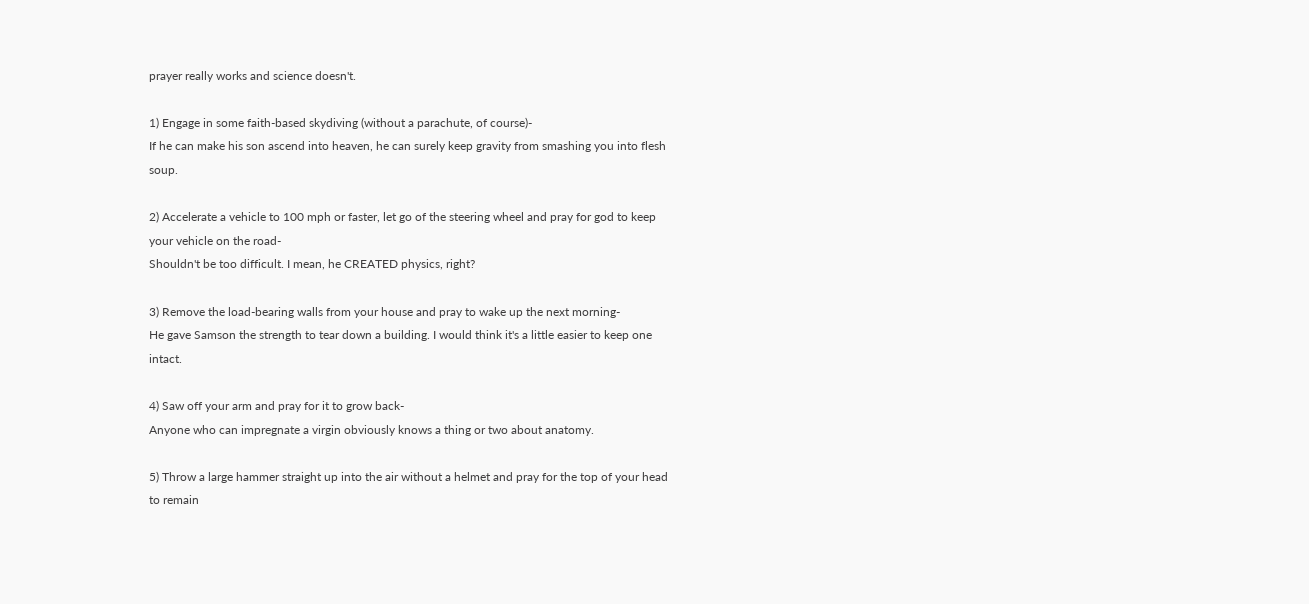prayer really works and science doesn't.

1) Engage in some faith-based skydiving (without a parachute, of course)-
If he can make his son ascend into heaven, he can surely keep gravity from smashing you into flesh soup.

2) Accelerate a vehicle to 100 mph or faster, let go of the steering wheel and pray for god to keep your vehicle on the road-
Shouldn't be too difficult. I mean, he CREATED physics, right?

3) Remove the load-bearing walls from your house and pray to wake up the next morning-
He gave Samson the strength to tear down a building. I would think it's a little easier to keep one intact.

4) Saw off your arm and pray for it to grow back-
Anyone who can impregnate a virgin obviously knows a thing or two about anatomy.

5) Throw a large hammer straight up into the air without a helmet and pray for the top of your head to remain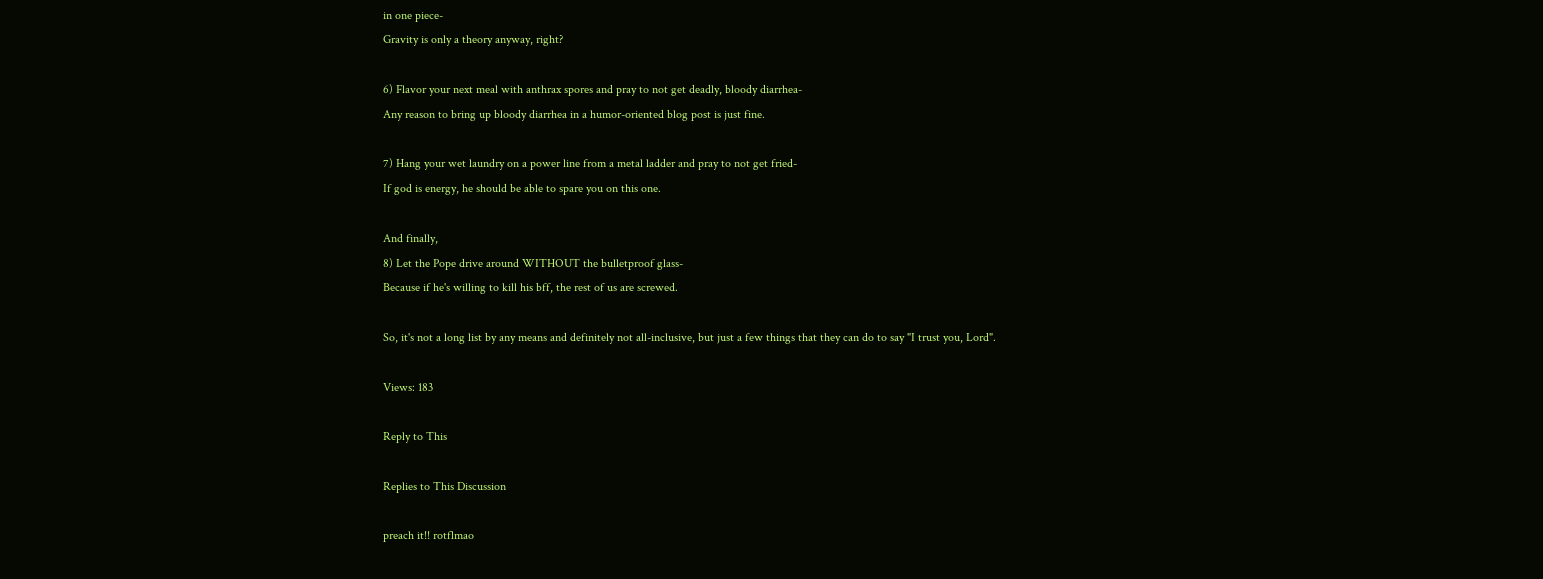in one piece-
Gravity is only a theory anyway, right?

6) Flavor your next meal with anthrax spores and pray to not get deadly, bloody diarrhea-
Any reason to bring up bloody diarrhea in a humor-oriented blog post is just fine.

7) Hang your wet laundry on a power line from a metal ladder and pray to not get fried-
If god is energy, he should be able to spare you on this one.

And finally,
8) Let the Pope drive around WITHOUT the bulletproof glass-
Because if he's willing to kill his bff, the rest of us are screwed.

So, it's not a long list by any means and definitely not all-inclusive, but just a few things that they can do to say "I trust you, Lord".

Views: 183

Reply to This

Replies to This Discussion

preach it!! rotflmao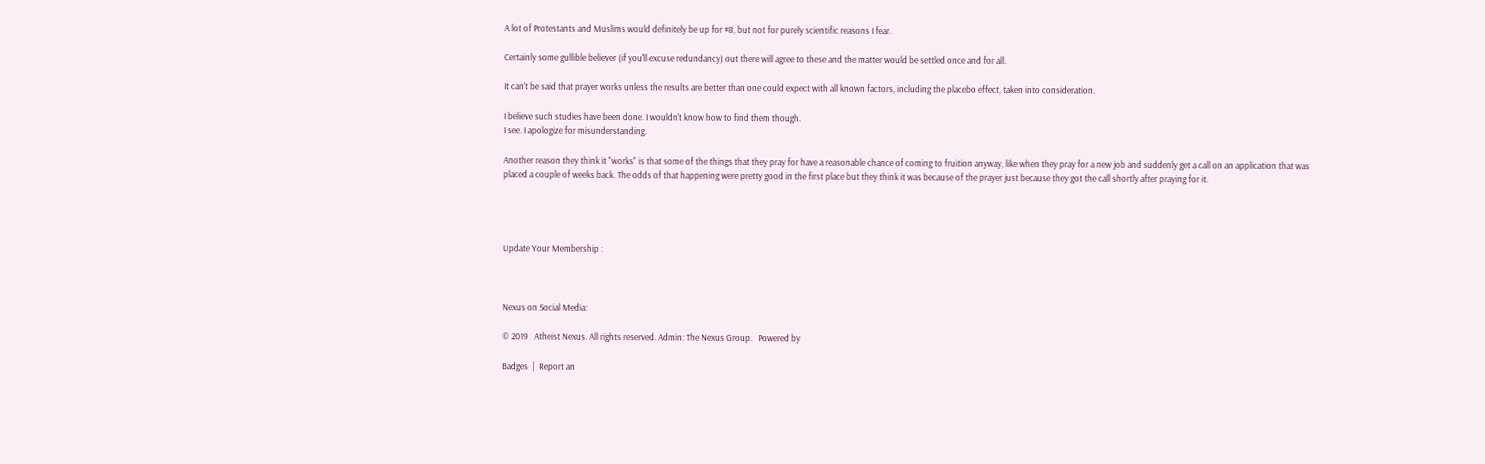A lot of Protestants and Muslims would definitely be up for #8, but not for purely scientific reasons I fear.

Certainly some gullible believer (if you'll excuse redundancy) out there will agree to these and the matter would be settled once and for all.

It can't be said that prayer works unless the results are better than one could expect with all known factors, including the placebo effect, taken into consideration.

I believe such studies have been done. I wouldn't know how to find them though.
I see. I apologize for misunderstanding.

Another reason they think it "works" is that some of the things that they pray for have a reasonable chance of coming to fruition anyway, like when they pray for a new job and suddenly get a call on an application that was placed a couple of weeks back. The odds of that happening were pretty good in the first place but they think it was because of the prayer just because they got the call shortly after praying for it.




Update Your Membership :



Nexus on Social Media:

© 2019   Atheist Nexus. All rights reserved. Admin: The Nexus Group.   Powered by

Badges  |  Report an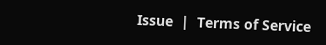Issue  |  Terms of Service